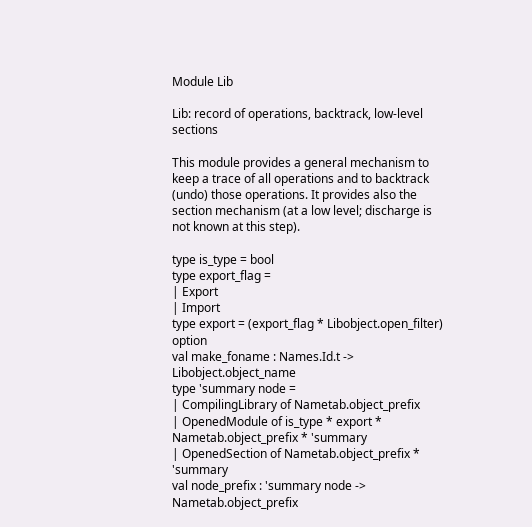Module Lib

Lib: record of operations, backtrack, low-level sections

This module provides a general mechanism to keep a trace of all operations and to backtrack (undo) those operations. It provides also the section mechanism (at a low level; discharge is not known at this step).

type is_type = bool
type export_flag =
| Export
| Import
type export = (export_flag * Libobject.open_filter) option
val make_foname : Names.Id.t -> Libobject.object_name
type 'summary node =
| CompilingLibrary of Nametab.object_prefix
| OpenedModule of is_type * export * Nametab.object_prefix * 'summary
| OpenedSection of Nametab.object_prefix * 'summary
val node_prefix : 'summary node -> Nametab.object_prefix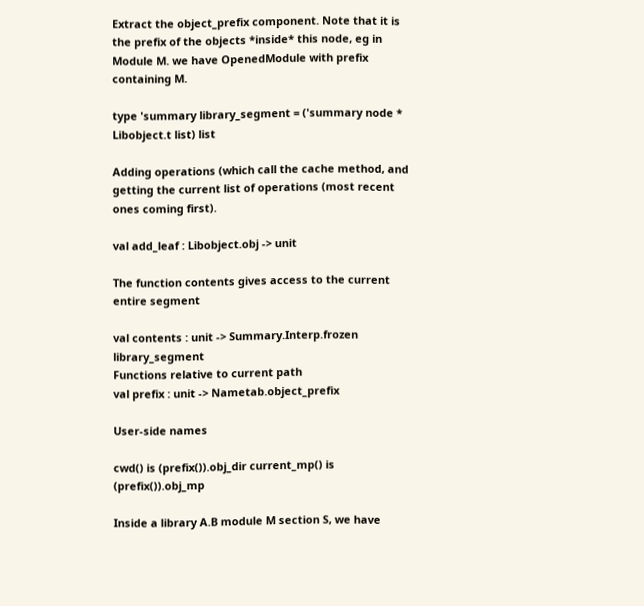Extract the object_prefix component. Note that it is the prefix of the objects *inside* this node, eg in Module M. we have OpenedModule with prefix containing M.

type 'summary library_segment = ('summary node * Libobject.t list) list

Adding operations (which call the cache method, and getting the current list of operations (most recent ones coming first).

val add_leaf : Libobject.obj -> unit

The function contents gives access to the current entire segment

val contents : unit -> Summary.Interp.frozen library_segment
Functions relative to current path
val prefix : unit -> Nametab.object_prefix

User-side names

cwd() is (prefix()).obj_dir current_mp() is (prefix()).obj_mp

Inside a library A.B module M section S, we have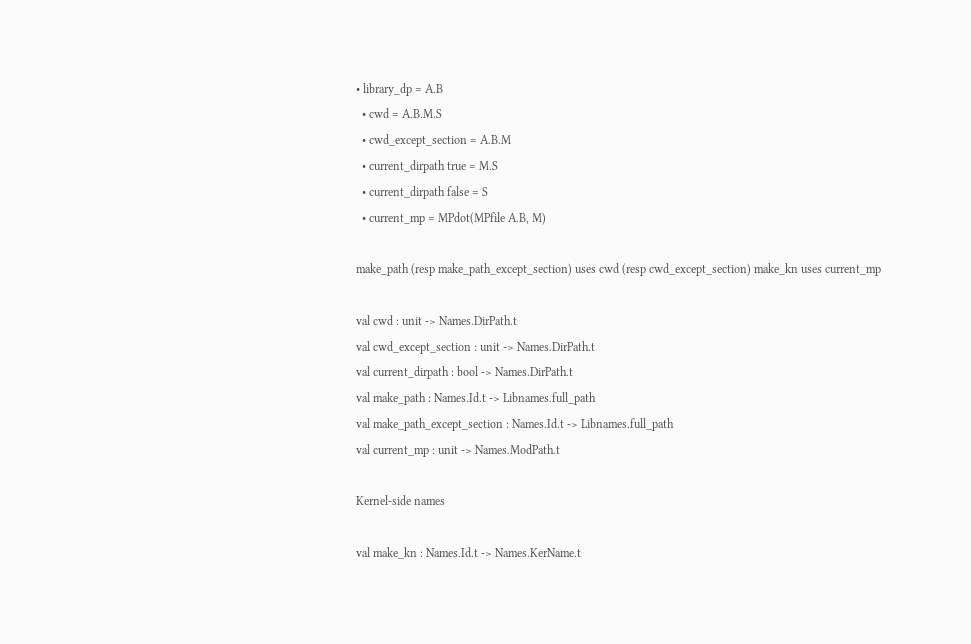• library_dp = A.B
  • cwd = A.B.M.S
  • cwd_except_section = A.B.M
  • current_dirpath true = M.S
  • current_dirpath false = S
  • current_mp = MPdot(MPfile A.B, M)

make_path (resp make_path_except_section) uses cwd (resp cwd_except_section) make_kn uses current_mp

val cwd : unit -> Names.DirPath.t
val cwd_except_section : unit -> Names.DirPath.t
val current_dirpath : bool -> Names.DirPath.t
val make_path : Names.Id.t -> Libnames.full_path
val make_path_except_section : Names.Id.t -> Libnames.full_path
val current_mp : unit -> Names.ModPath.t

Kernel-side names

val make_kn : Names.Id.t -> Names.KerName.t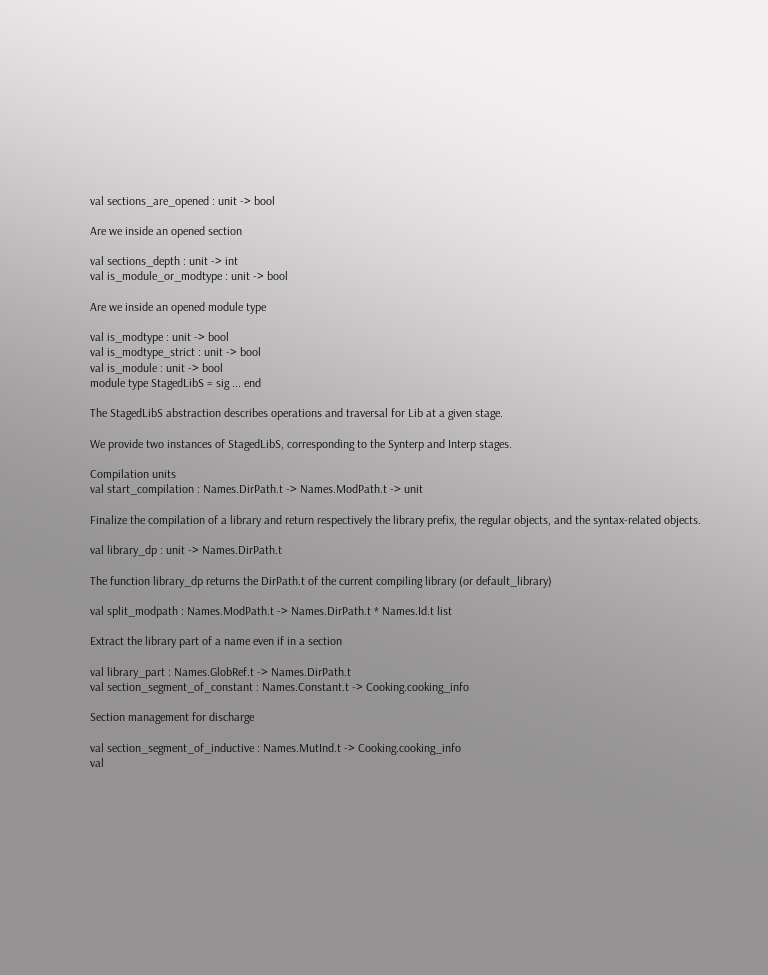val sections_are_opened : unit -> bool

Are we inside an opened section

val sections_depth : unit -> int
val is_module_or_modtype : unit -> bool

Are we inside an opened module type

val is_modtype : unit -> bool
val is_modtype_strict : unit -> bool
val is_module : unit -> bool
module type StagedLibS = sig ... end

The StagedLibS abstraction describes operations and traversal for Lib at a given stage.

We provide two instances of StagedLibS, corresponding to the Synterp and Interp stages.

Compilation units
val start_compilation : Names.DirPath.t -> Names.ModPath.t -> unit

Finalize the compilation of a library and return respectively the library prefix, the regular objects, and the syntax-related objects.

val library_dp : unit -> Names.DirPath.t

The function library_dp returns the DirPath.t of the current compiling library (or default_library)

val split_modpath : Names.ModPath.t -> Names.DirPath.t * Names.Id.t list

Extract the library part of a name even if in a section

val library_part : Names.GlobRef.t -> Names.DirPath.t
val section_segment_of_constant : Names.Constant.t -> Cooking.cooking_info

Section management for discharge

val section_segment_of_inductive : Names.MutInd.t -> Cooking.cooking_info
val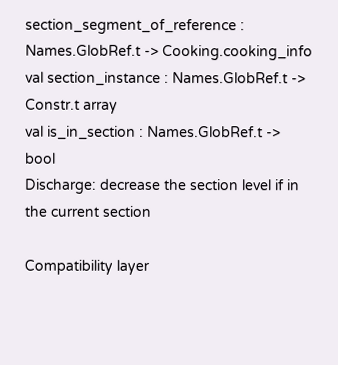section_segment_of_reference : Names.GlobRef.t -> Cooking.cooking_info
val section_instance : Names.GlobRef.t -> Constr.t array
val is_in_section : Names.GlobRef.t -> bool
Discharge: decrease the section level if in the current section

Compatibility layer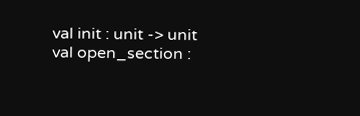val init : unit -> unit
val open_section :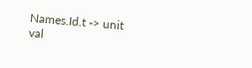Names.Id.t -> unit
val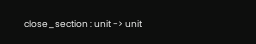close_section : unit -> unit